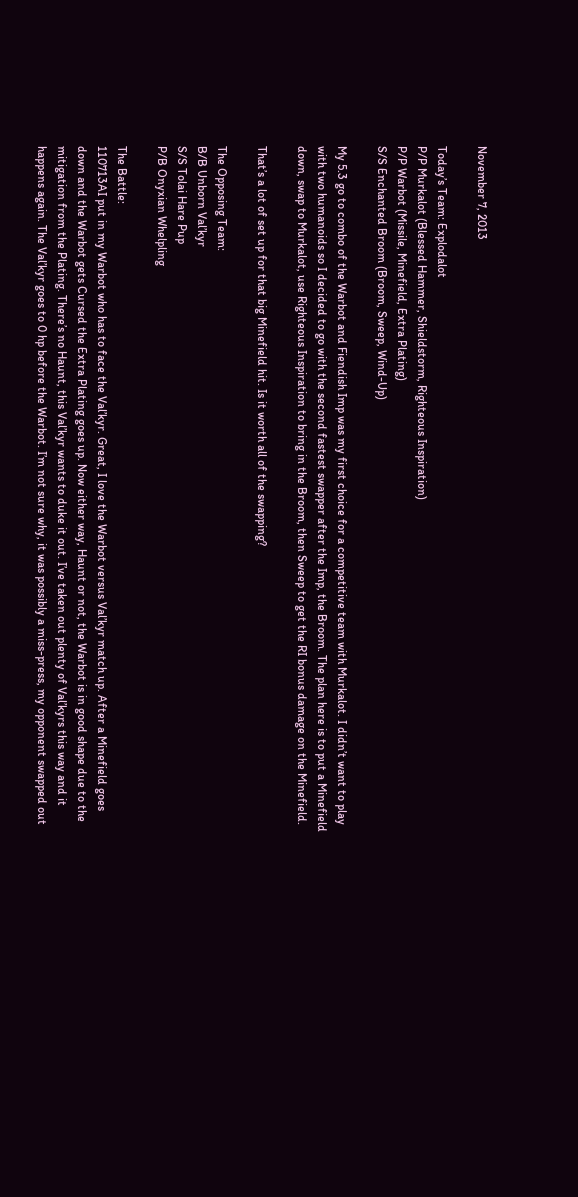November 7, 2013

Today’s Team: Explodalot
P/P Murkalot (Blessed Hammer, Shieldstorm, Righteous Inspiration)
P/P Warbot (Missile, Minefield, Extra Plating)
S/S Enchanted Broom (Broom, Sweep, Wind-Up)

My 5.3 go to combo of the Warbot and Fiendish Imp was my first choice for a competitive team with Murkalot. I didn’t want to play with two humanoids so I decided to go with the second fastest swapper after the Imp, the Broom. The plan here is to put a Minefield down, swap to Murkalot, use Righteous Inspiration to bring in the Broom, then Sweep to get the RI bonus damage on the Minefield.

That’s a lot of set up for that big Minefield hit. Is it worth all of the swapping?

The Opposing Team:
B/B Unborn Val’kyr
S/S Tolai Hare Pup
P/B Onyxian Whelpling

The Battle:
110713AI put in my Warbot who has to face the Val’kyr. Great, I love the Warbot versus Val’kyr match up. After a Minefield goes down and the Warbot gets Cursed the Extra Plating goes up. Now either way, Haunt or not, the Warbot is in good shape due to the mitigation from the Plating. There’s no Haunt, this Val’kyr wants to duke it out. I’ve taken out plenty of Val’kyrs this way and it happens again. The Val’kyr goes to 0 hp before the Warbot. I’m not sure why, it was possibly a miss-press, my opponent swapped out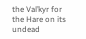the Val’kyr for the Hare on its undead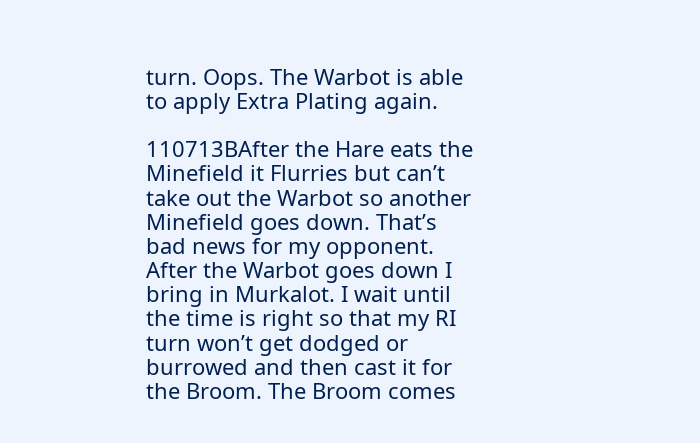turn. Oops. The Warbot is able to apply Extra Plating again.

110713BAfter the Hare eats the Minefield it Flurries but can’t take out the Warbot so another Minefield goes down. That’s bad news for my opponent. After the Warbot goes down I bring in Murkalot. I wait until the time is right so that my RI turn won’t get dodged or burrowed and then cast it for the Broom. The Broom comes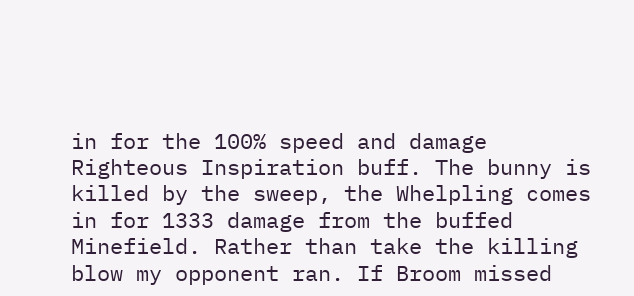in for the 100% speed and damage Righteous Inspiration buff. The bunny is killed by the sweep, the Whelpling comes in for 1333 damage from the buffed Minefield. Rather than take the killing blow my opponent ran. If Broom missed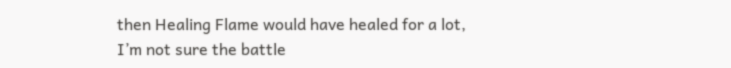then Healing Flame would have healed for a lot, I’m not sure the battle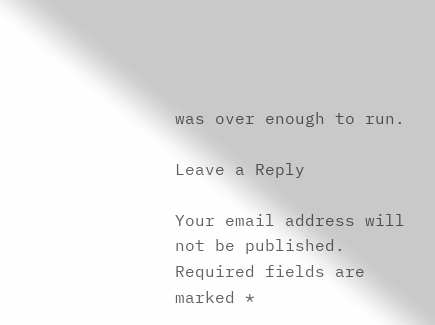was over enough to run.

Leave a Reply

Your email address will not be published. Required fields are marked *